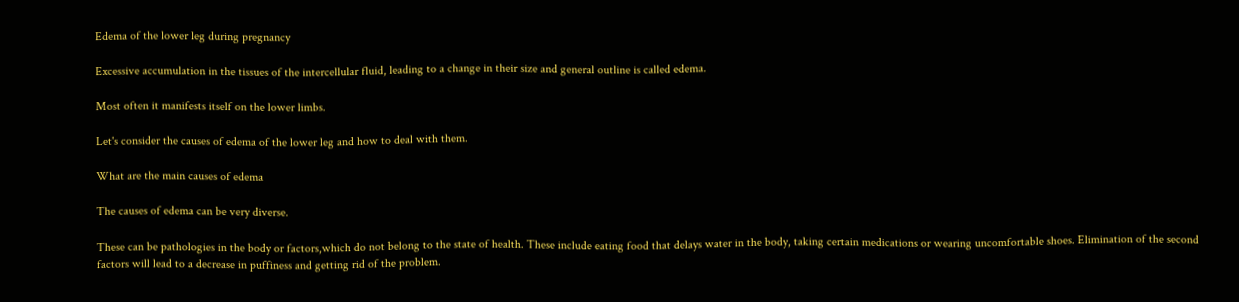Edema of the lower leg during pregnancy

Excessive accumulation in the tissues of the intercellular fluid, leading to a change in their size and general outline is called edema.

Most often it manifests itself on the lower limbs.

Let's consider the causes of edema of the lower leg and how to deal with them.

What are the main causes of edema

The causes of edema can be very diverse.

These can be pathologies in the body or factors,which do not belong to the state of health. These include eating food that delays water in the body, taking certain medications or wearing uncomfortable shoes. Elimination of the second factors will lead to a decrease in puffiness and getting rid of the problem.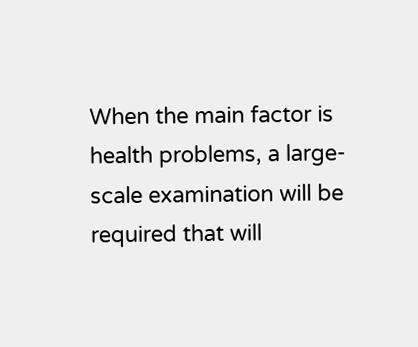When the main factor is health problems, a large-scale examination will be required that will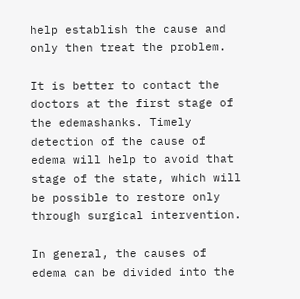help establish the cause and only then treat the problem.

It is better to contact the doctors at the first stage of the edemashanks. Timely detection of the cause of edema will help to avoid that stage of the state, which will be possible to restore only through surgical intervention.

In general, the causes of edema can be divided into the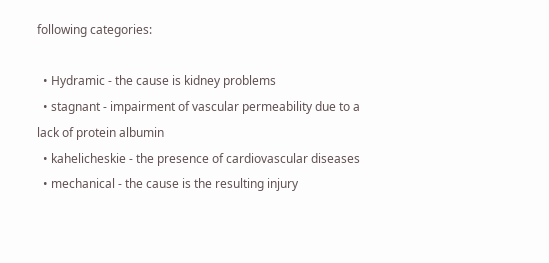following categories:

  • Hydramic - the cause is kidney problems
  • stagnant - impairment of vascular permeability due to a lack of protein albumin
  • kahelicheskie - the presence of cardiovascular diseases
  • mechanical - the cause is the resulting injury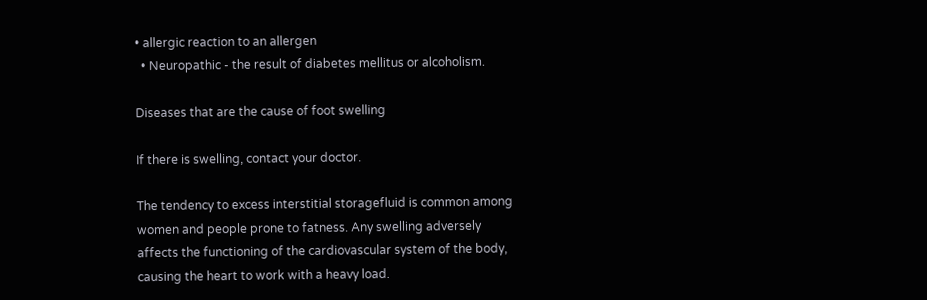• allergic reaction to an allergen
  • Neuropathic - the result of diabetes mellitus or alcoholism.

Diseases that are the cause of foot swelling

If there is swelling, contact your doctor.

The tendency to excess interstitial storagefluid is common among women and people prone to fatness. Any swelling adversely affects the functioning of the cardiovascular system of the body, causing the heart to work with a heavy load.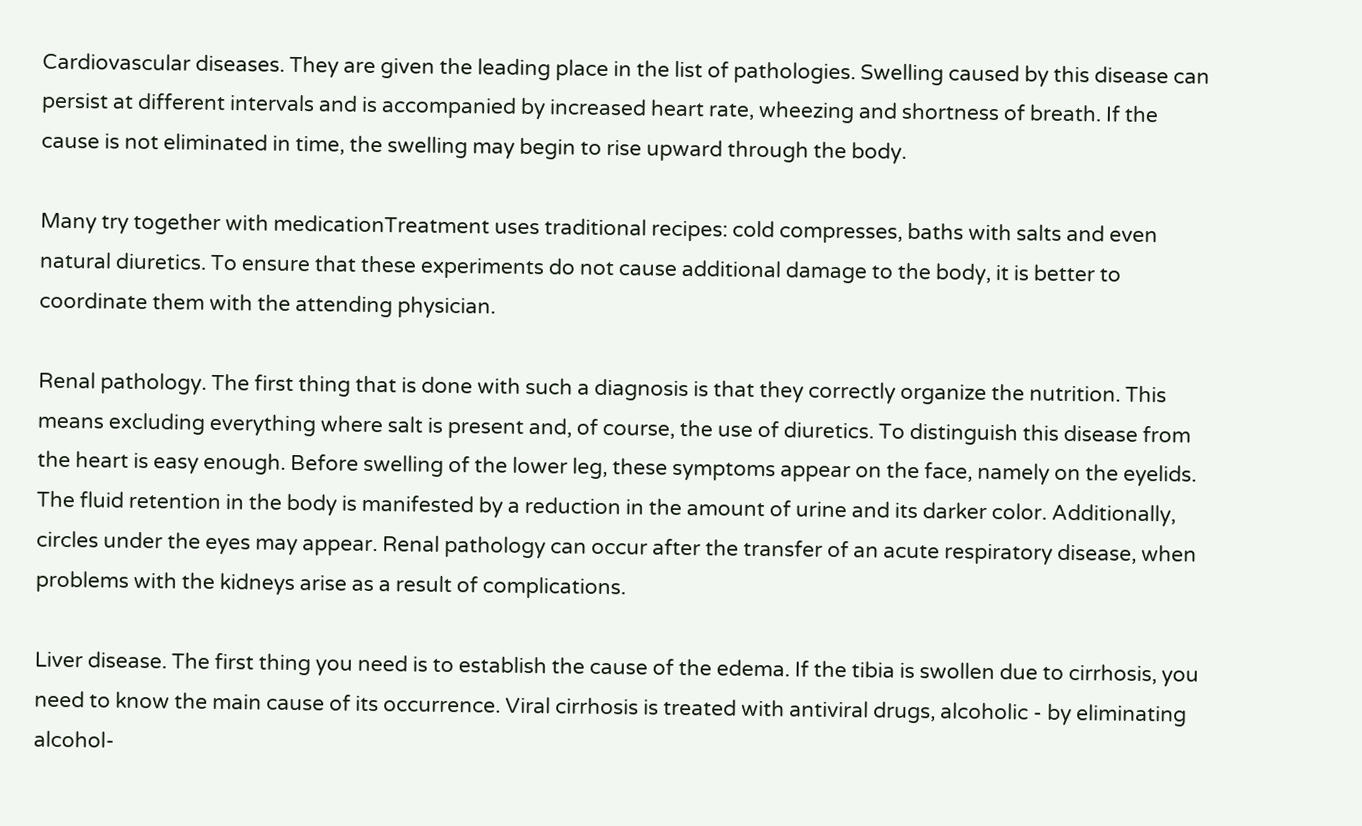Cardiovascular diseases. They are given the leading place in the list of pathologies. Swelling caused by this disease can persist at different intervals and is accompanied by increased heart rate, wheezing and shortness of breath. If the cause is not eliminated in time, the swelling may begin to rise upward through the body.

Many try together with medicationTreatment uses traditional recipes: cold compresses, baths with salts and even natural diuretics. To ensure that these experiments do not cause additional damage to the body, it is better to coordinate them with the attending physician.

Renal pathology. The first thing that is done with such a diagnosis is that they correctly organize the nutrition. This means excluding everything where salt is present and, of course, the use of diuretics. To distinguish this disease from the heart is easy enough. Before swelling of the lower leg, these symptoms appear on the face, namely on the eyelids. The fluid retention in the body is manifested by a reduction in the amount of urine and its darker color. Additionally, circles under the eyes may appear. Renal pathology can occur after the transfer of an acute respiratory disease, when problems with the kidneys arise as a result of complications.

Liver disease. The first thing you need is to establish the cause of the edema. If the tibia is swollen due to cirrhosis, you need to know the main cause of its occurrence. Viral cirrhosis is treated with antiviral drugs, alcoholic - by eliminating alcohol-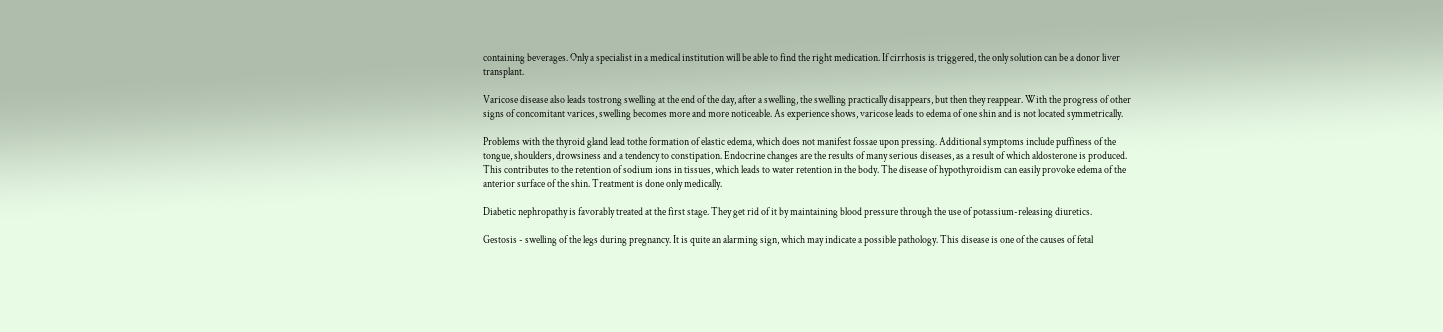containing beverages. Only a specialist in a medical institution will be able to find the right medication. If cirrhosis is triggered, the only solution can be a donor liver transplant.

Varicose disease also leads tostrong swelling at the end of the day, after a swelling, the swelling practically disappears, but then they reappear. With the progress of other signs of concomitant varices, swelling becomes more and more noticeable. As experience shows, varicose leads to edema of one shin and is not located symmetrically.

Problems with the thyroid gland lead tothe formation of elastic edema, which does not manifest fossae upon pressing. Additional symptoms include puffiness of the tongue, shoulders, drowsiness and a tendency to constipation. Endocrine changes are the results of many serious diseases, as a result of which aldosterone is produced. This contributes to the retention of sodium ions in tissues, which leads to water retention in the body. The disease of hypothyroidism can easily provoke edema of the anterior surface of the shin. Treatment is done only medically.

Diabetic nephropathy is favorably treated at the first stage. They get rid of it by maintaining blood pressure through the use of potassium-releasing diuretics.

Gestosis - swelling of the legs during pregnancy. It is quite an alarming sign, which may indicate a possible pathology. This disease is one of the causes of fetal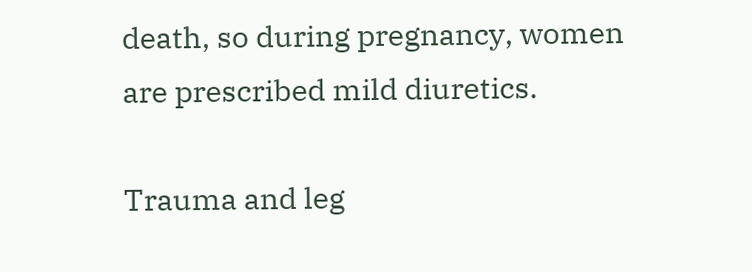death, so during pregnancy, women are prescribed mild diuretics.

Trauma and leg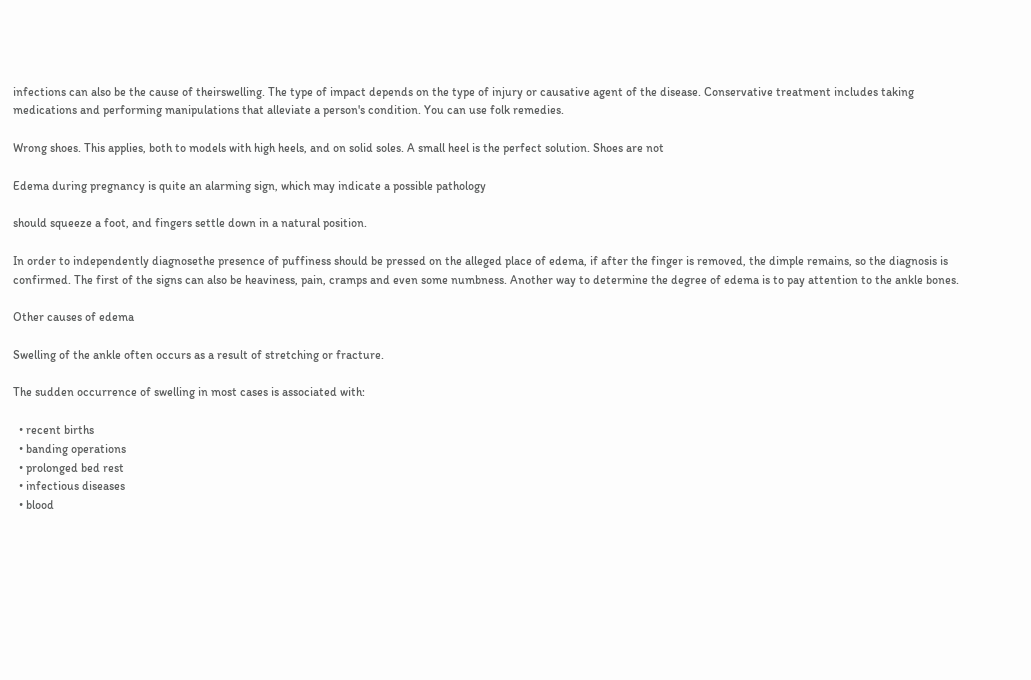infections can also be the cause of theirswelling. The type of impact depends on the type of injury or causative agent of the disease. Conservative treatment includes taking medications and performing manipulations that alleviate a person's condition. You can use folk remedies.

Wrong shoes. This applies, both to models with high heels, and on solid soles. A small heel is the perfect solution. Shoes are not

Edema during pregnancy is quite an alarming sign, which may indicate a possible pathology

should squeeze a foot, and fingers settle down in a natural position.

In order to independently diagnosethe presence of puffiness should be pressed on the alleged place of edema, if after the finger is removed, the dimple remains, so the diagnosis is confirmed. The first of the signs can also be heaviness, pain, cramps and even some numbness. Another way to determine the degree of edema is to pay attention to the ankle bones.

Other causes of edema

Swelling of the ankle often occurs as a result of stretching or fracture.

The sudden occurrence of swelling in most cases is associated with:

  • recent births
  • banding operations
  • prolonged bed rest
  • infectious diseases
  • blood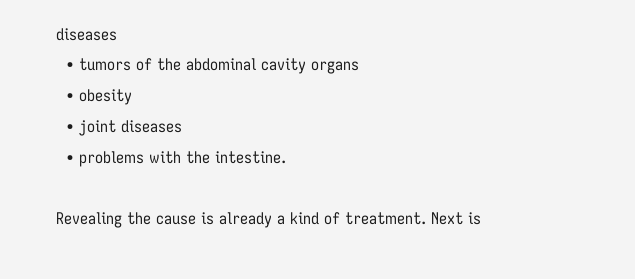diseases
  • tumors of the abdominal cavity organs
  • obesity
  • joint diseases
  • problems with the intestine.

Revealing the cause is already a kind of treatment. Next is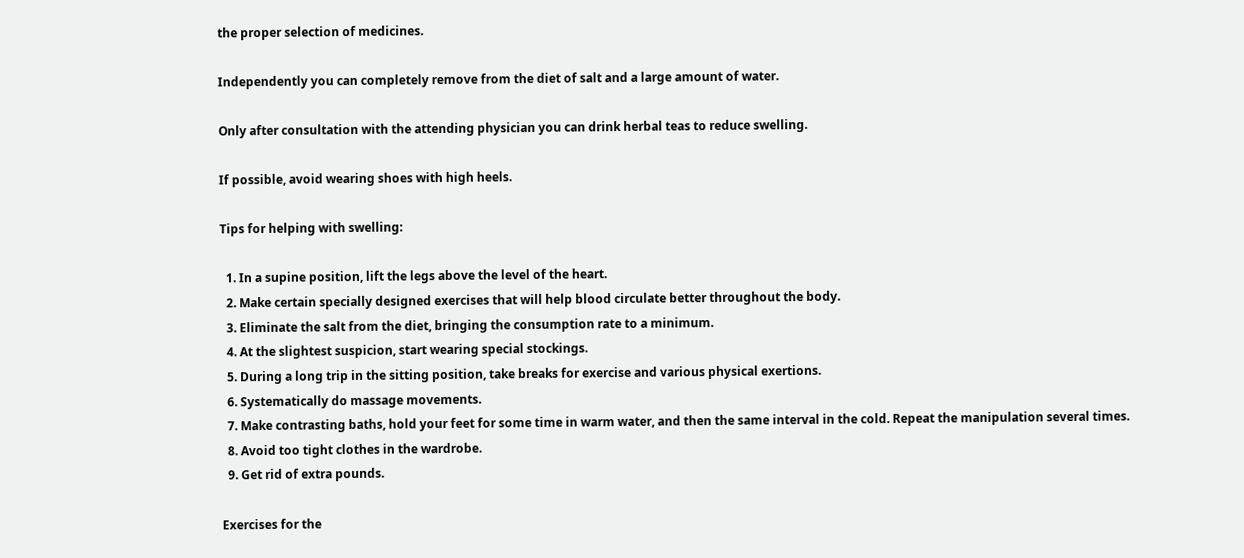the proper selection of medicines.

Independently you can completely remove from the diet of salt and a large amount of water.

Only after consultation with the attending physician you can drink herbal teas to reduce swelling.

If possible, avoid wearing shoes with high heels.

Tips for helping with swelling:

  1. In a supine position, lift the legs above the level of the heart.
  2. Make certain specially designed exercises that will help blood circulate better throughout the body.
  3. Eliminate the salt from the diet, bringing the consumption rate to a minimum.
  4. At the slightest suspicion, start wearing special stockings.
  5. During a long trip in the sitting position, take breaks for exercise and various physical exertions.
  6. Systematically do massage movements.
  7. Make contrasting baths, hold your feet for some time in warm water, and then the same interval in the cold. Repeat the manipulation several times.
  8. Avoid too tight clothes in the wardrobe.
  9. Get rid of extra pounds.

Exercises for the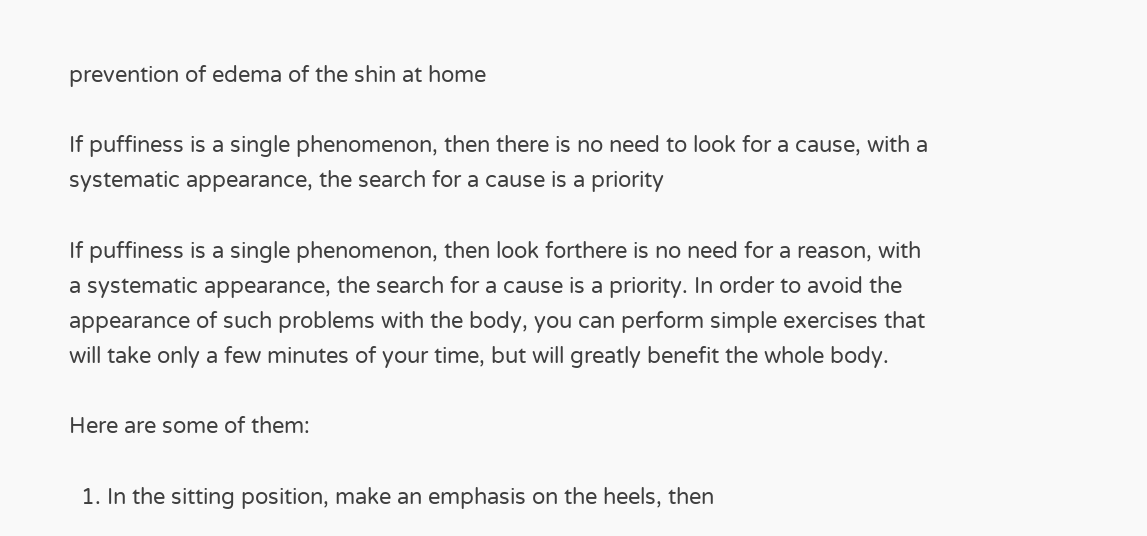prevention of edema of the shin at home

If puffiness is a single phenomenon, then there is no need to look for a cause, with a systematic appearance, the search for a cause is a priority

If puffiness is a single phenomenon, then look forthere is no need for a reason, with a systematic appearance, the search for a cause is a priority. In order to avoid the appearance of such problems with the body, you can perform simple exercises that will take only a few minutes of your time, but will greatly benefit the whole body.

Here are some of them:

  1. In the sitting position, make an emphasis on the heels, then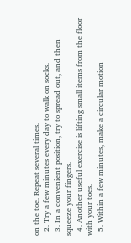on the toe. Repeat several times.
  2. Try a few minutes every day to walk on socks.
  3. In a convenient position, try to spread out, and then squeeze your fingers.
  4. Another useful exercise is lifting small items from the floor with your toes.
  5. Within a few minutes, make a circular motion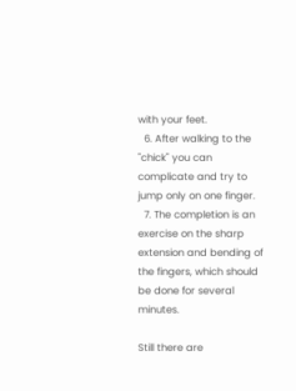with your feet.
  6. After walking to the "chick" you can complicate and try to jump only on one finger.
  7. The completion is an exercise on the sharp extension and bending of the fingers, which should be done for several minutes.

Still there are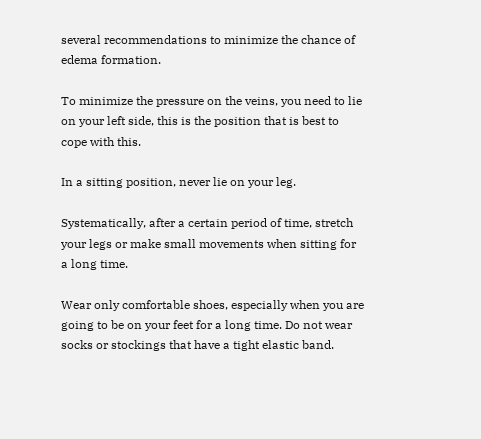several recommendations to minimize the chance of edema formation.

To minimize the pressure on the veins, you need to lie on your left side, this is the position that is best to cope with this.

In a sitting position, never lie on your leg.

Systematically, after a certain period of time, stretch your legs or make small movements when sitting for a long time.

Wear only comfortable shoes, especially when you are going to be on your feet for a long time. Do not wear socks or stockings that have a tight elastic band.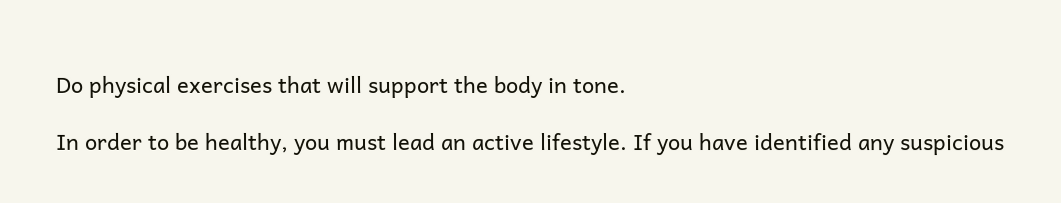Do physical exercises that will support the body in tone.

In order to be healthy, you must lead an active lifestyle. If you have identified any suspicious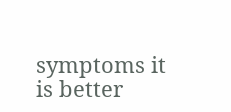symptoms it is better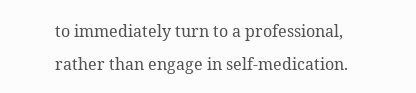to immediately turn to a professional, rather than engage in self-medication.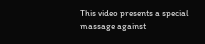This video presents a special massage against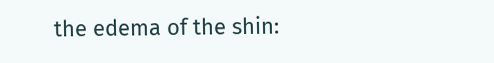the edema of the shin: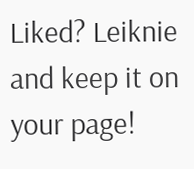Liked? Leiknie and keep it on your page!